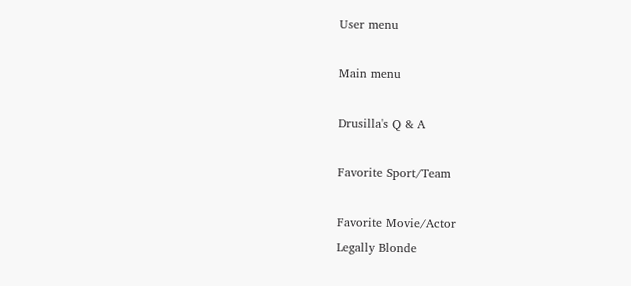User menu

Main menu

Drusilla's Q & A

Favorite Sport/Team

Favorite Movie/Actor
Legally Blonde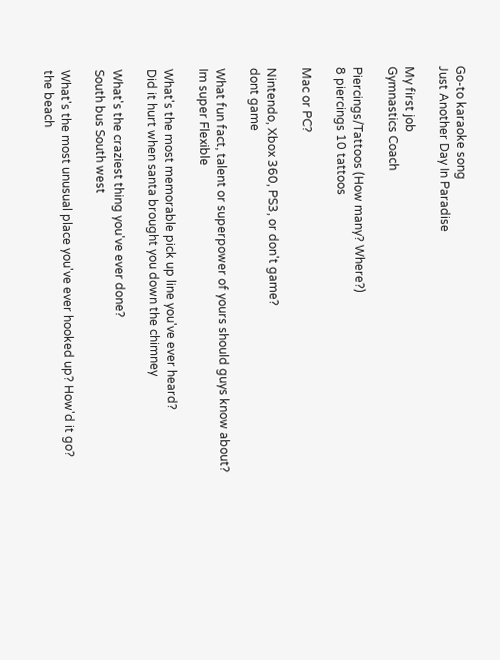Go-to karaoke song
Just Another Day In Paradise

My first job
Gymnastics Coach

Piercings/Tattoos (How many? Where?)
8 piercings 10 tattoos

Mac or PC?

Nintendo, Xbox 360, PS3, or don't game?
dont game

What fun fact, talent or superpower of yours should guys know about?
Im super Flexible

What's the most memorable pick up line you've ever heard?
Did it hurt when santa brought you down the chimney

What's the craziest thing you've ever done?
South bus South west

What's the most unusual place you've ever hooked up? How'd it go?
the beach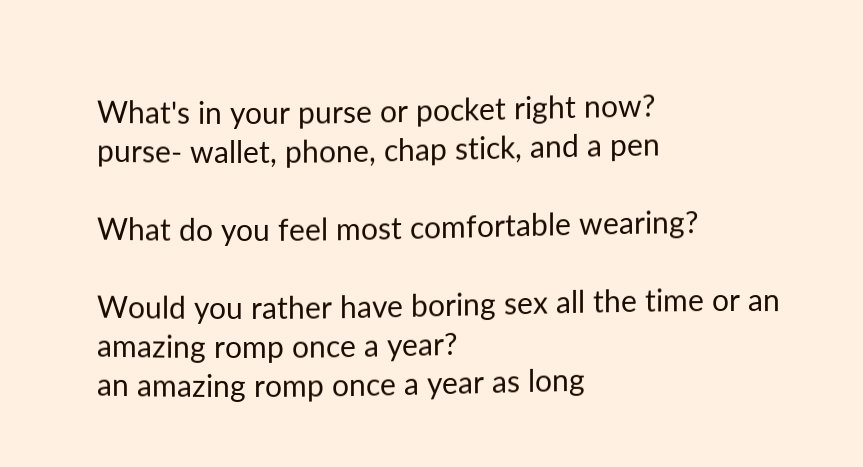What's in your purse or pocket right now?
purse- wallet, phone, chap stick, and a pen

What do you feel most comfortable wearing?

Would you rather have boring sex all the time or an amazing romp once a year?
an amazing romp once a year as long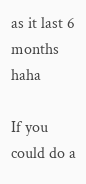as it last 6 months haha

If you could do a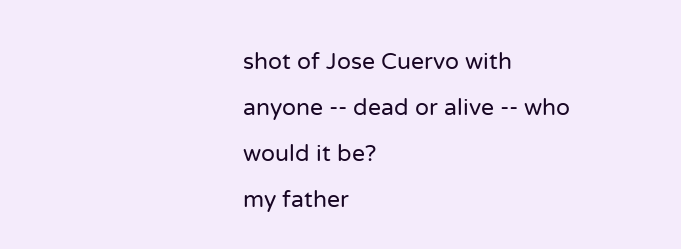shot of Jose Cuervo with anyone -- dead or alive -- who would it be?
my father